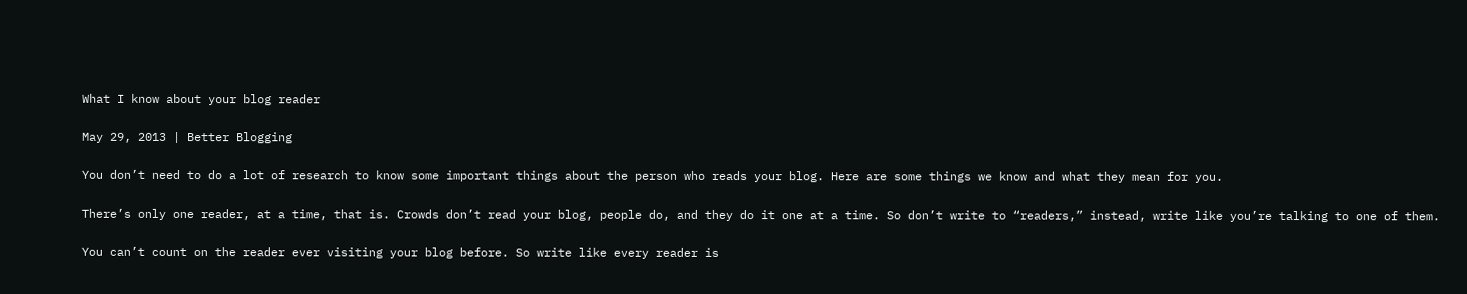What I know about your blog reader

May 29, 2013 | Better Blogging

You don’t need to do a lot of research to know some important things about the person who reads your blog. Here are some things we know and what they mean for you.

There’s only one reader, at a time, that is. Crowds don’t read your blog, people do, and they do it one at a time. So don’t write to “readers,” instead, write like you’re talking to one of them.

You can’t count on the reader ever visiting your blog before. So write like every reader is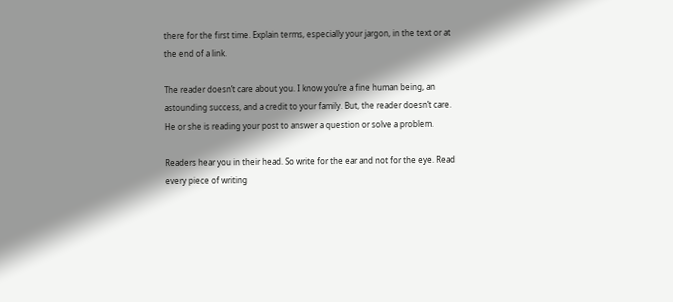there for the first time. Explain terms, especially your jargon, in the text or at the end of a link.

The reader doesn’t care about you. I know you’re a fine human being, an astounding success, and a credit to your family. But, the reader doesn’t care. He or she is reading your post to answer a question or solve a problem.

Readers hear you in their head. So write for the ear and not for the eye. Read every piece of writing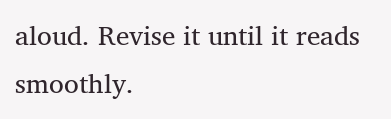aloud. Revise it until it reads smoothly.